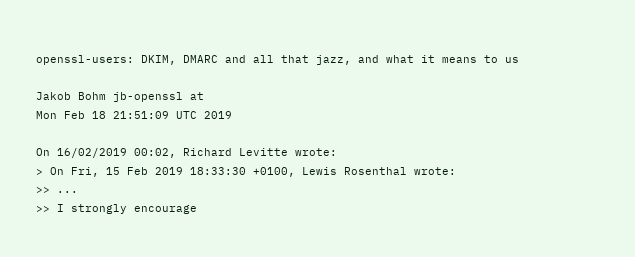openssl-users: DKIM, DMARC and all that jazz, and what it means to us

Jakob Bohm jb-openssl at
Mon Feb 18 21:51:09 UTC 2019

On 16/02/2019 00:02, Richard Levitte wrote:
> On Fri, 15 Feb 2019 18:33:30 +0100, Lewis Rosenthal wrote:
>> ...
>> I strongly encourage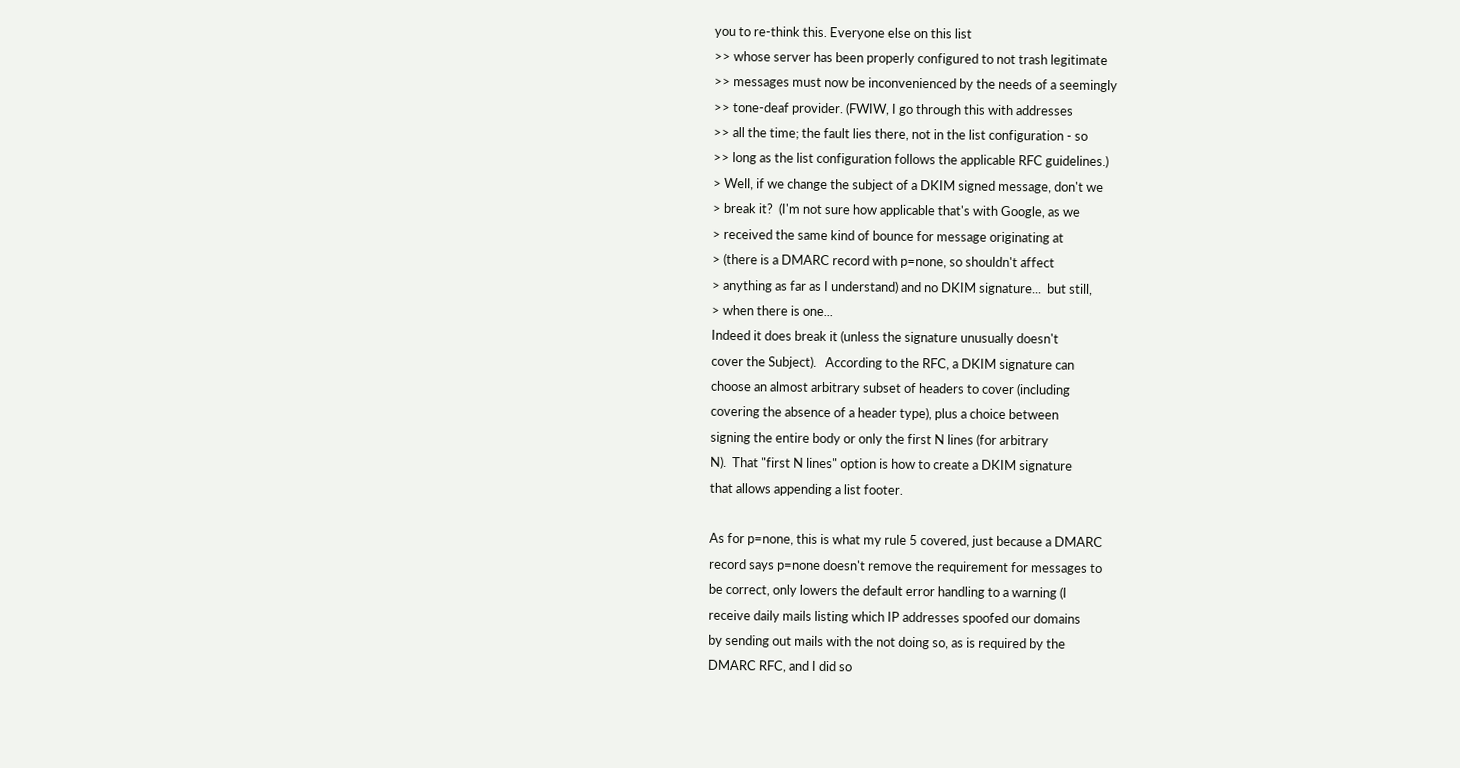you to re-think this. Everyone else on this list
>> whose server has been properly configured to not trash legitimate
>> messages must now be inconvenienced by the needs of a seemingly
>> tone-deaf provider. (FWIW, I go through this with addresses
>> all the time; the fault lies there, not in the list configuration - so
>> long as the list configuration follows the applicable RFC guidelines.)
> Well, if we change the subject of a DKIM signed message, don't we
> break it?  (I'm not sure how applicable that's with Google, as we
> received the same kind of bounce for message originating at
> (there is a DMARC record with p=none, so shouldn't affect
> anything as far as I understand) and no DKIM signature...  but still,
> when there is one...
Indeed it does break it (unless the signature unusually doesn't
cover the Subject).   According to the RFC, a DKIM signature can
choose an almost arbitrary subset of headers to cover (including
covering the absence of a header type), plus a choice between
signing the entire body or only the first N lines (for arbitrary
N).  That "first N lines" option is how to create a DKIM signature
that allows appending a list footer.

As for p=none, this is what my rule 5 covered, just because a DMARC
record says p=none doesn't remove the requirement for messages to
be correct, only lowers the default error handling to a warning (I
receive daily mails listing which IP addresses spoofed our domains
by sending out mails with the not doing so, as is required by the
DMARC RFC, and I did so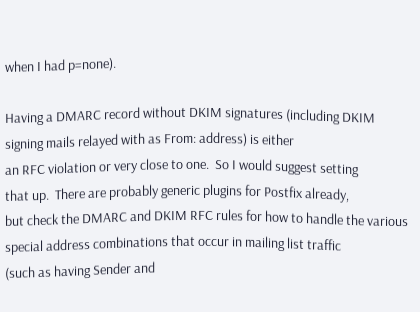when I had p=none).

Having a DMARC record without DKIM signatures (including DKIM
signing mails relayed with as From: address) is either
an RFC violation or very close to one.  So I would suggest setting
that up.  There are probably generic plugins for Postfix already,
but check the DMARC and DKIM RFC rules for how to handle the various
special address combinations that occur in mailing list traffic
(such as having Sender and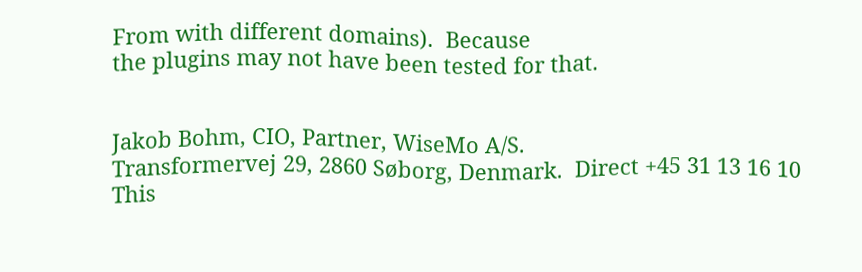From with different domains).  Because
the plugins may not have been tested for that.


Jakob Bohm, CIO, Partner, WiseMo A/S.
Transformervej 29, 2860 Søborg, Denmark.  Direct +45 31 13 16 10
This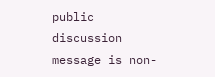public discussion message is non-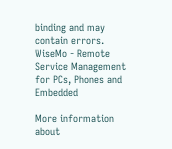binding and may contain errors.
WiseMo - Remote Service Management for PCs, Phones and Embedded

More information about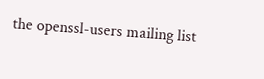the openssl-users mailing list